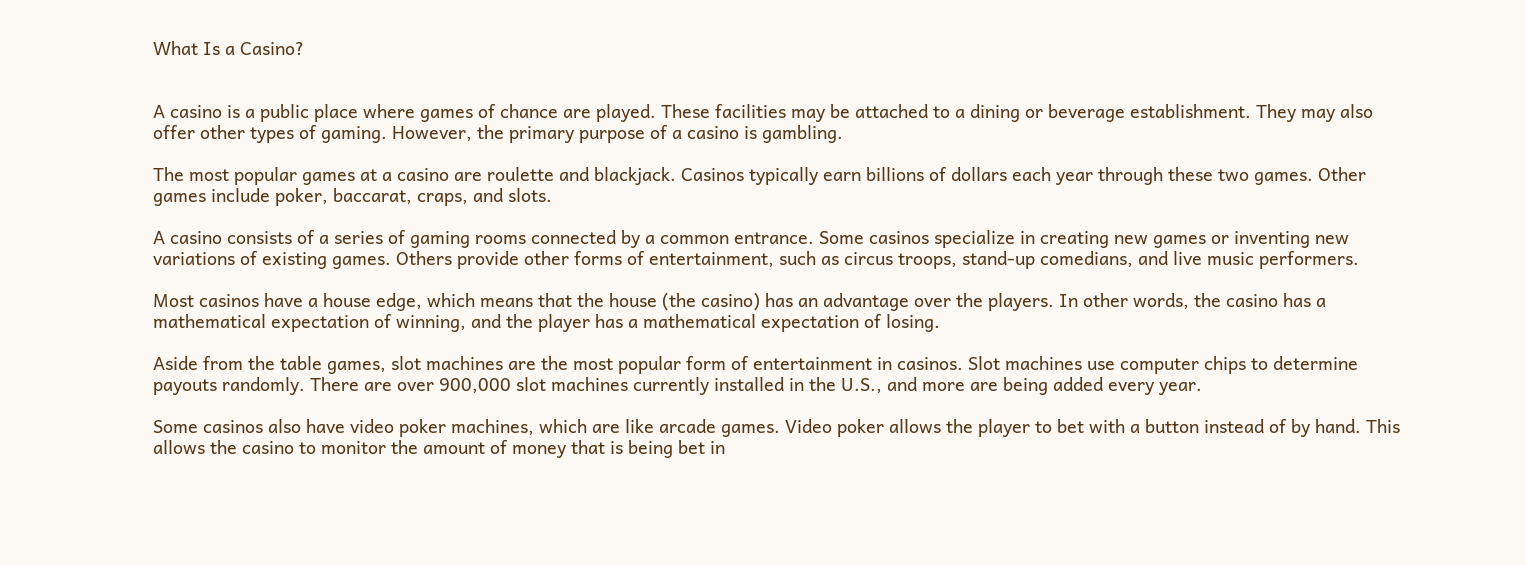What Is a Casino?


A casino is a public place where games of chance are played. These facilities may be attached to a dining or beverage establishment. They may also offer other types of gaming. However, the primary purpose of a casino is gambling.

The most popular games at a casino are roulette and blackjack. Casinos typically earn billions of dollars each year through these two games. Other games include poker, baccarat, craps, and slots.

A casino consists of a series of gaming rooms connected by a common entrance. Some casinos specialize in creating new games or inventing new variations of existing games. Others provide other forms of entertainment, such as circus troops, stand-up comedians, and live music performers.

Most casinos have a house edge, which means that the house (the casino) has an advantage over the players. In other words, the casino has a mathematical expectation of winning, and the player has a mathematical expectation of losing.

Aside from the table games, slot machines are the most popular form of entertainment in casinos. Slot machines use computer chips to determine payouts randomly. There are over 900,000 slot machines currently installed in the U.S., and more are being added every year.

Some casinos also have video poker machines, which are like arcade games. Video poker allows the player to bet with a button instead of by hand. This allows the casino to monitor the amount of money that is being bet in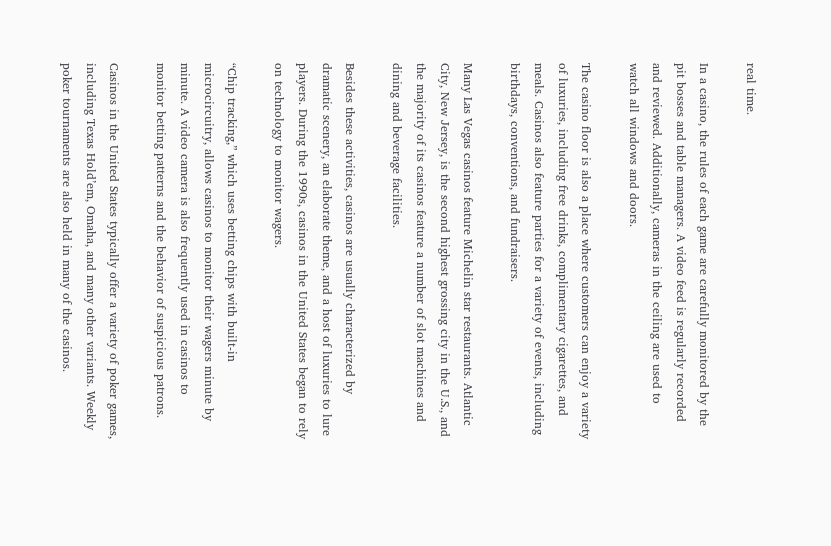real time.

In a casino, the rules of each game are carefully monitored by the pit bosses and table managers. A video feed is regularly recorded and reviewed. Additionally, cameras in the ceiling are used to watch all windows and doors.

The casino floor is also a place where customers can enjoy a variety of luxuries, including free drinks, complimentary cigarettes, and meals. Casinos also feature parties for a variety of events, including birthdays, conventions, and fundraisers.

Many Las Vegas casinos feature Michelin star restaurants. Atlantic City, New Jersey, is the second highest grossing city in the U.S., and the majority of its casinos feature a number of slot machines and dining and beverage facilities.

Besides these activities, casinos are usually characterized by dramatic scenery, an elaborate theme, and a host of luxuries to lure players. During the 1990s, casinos in the United States began to rely on technology to monitor wagers.

“Chip tracking,” which uses betting chips with built-in microcircuitry, allows casinos to monitor their wagers minute by minute. A video camera is also frequently used in casinos to monitor betting patterns and the behavior of suspicious patrons.

Casinos in the United States typically offer a variety of poker games, including Texas Hold’em, Omaha, and many other variants. Weekly poker tournaments are also held in many of the casinos.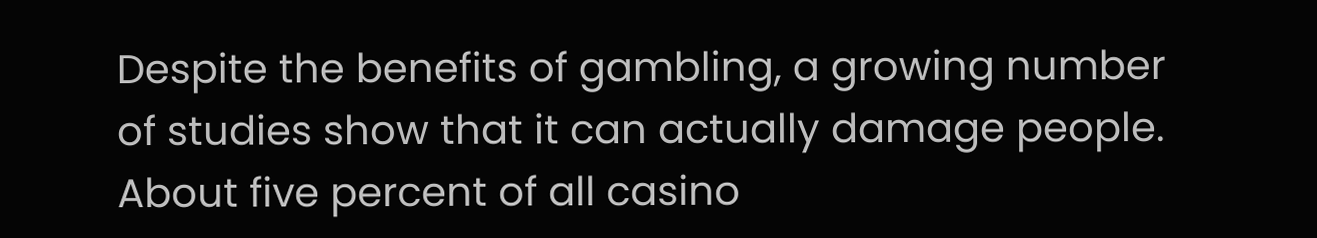Despite the benefits of gambling, a growing number of studies show that it can actually damage people. About five percent of all casino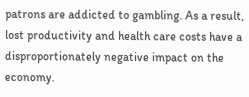patrons are addicted to gambling. As a result, lost productivity and health care costs have a disproportionately negative impact on the economy.